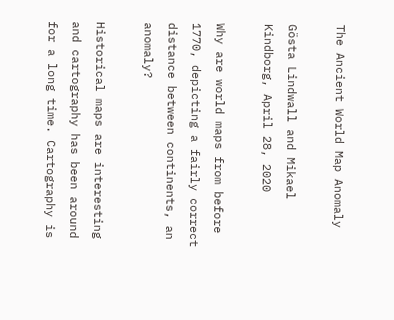The Ancient World Map Anomaly

Gösta Lindwall and Mikael Kindborg, April 28, 2020

Why are world maps from before 1770, depicting a fairly correct distance between continents, an anomaly?

Historical maps are interesting and cartography has been around for a long time. Cartography is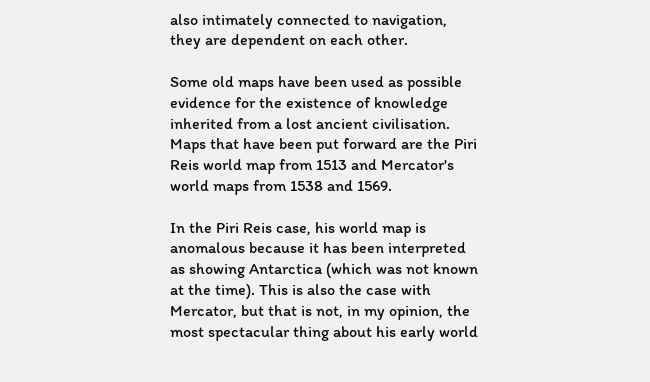also intimately connected to navigation, they are dependent on each other.

Some old maps have been used as possible evidence for the existence of knowledge inherited from a lost ancient civilisation. Maps that have been put forward are the Piri Reis world map from 1513 and Mercator's world maps from 1538 and 1569.

In the Piri Reis case, his world map is anomalous because it has been interpreted as showing Antarctica (which was not known at the time). This is also the case with Mercator, but that is not, in my opinion, the most spectacular thing about his early world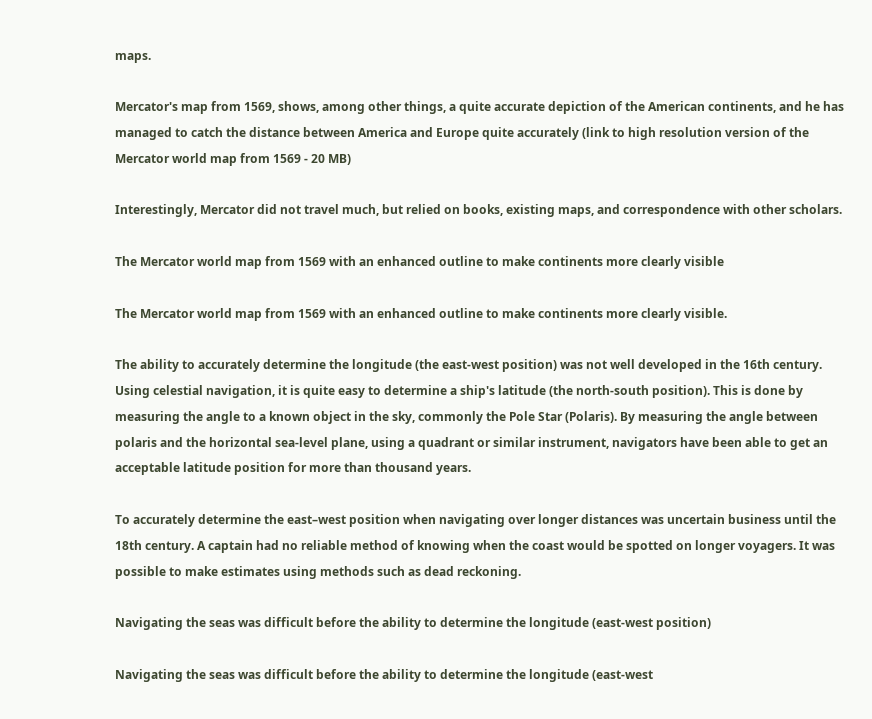maps.

Mercator's map from 1569, shows, among other things, a quite accurate depiction of the American continents, and he has managed to catch the distance between America and Europe quite accurately (link to high resolution version of the Mercator world map from 1569 - 20 MB)

Interestingly, Mercator did not travel much, but relied on books, existing maps, and correspondence with other scholars.

The Mercator world map from 1569 with an enhanced outline to make continents more clearly visible

The Mercator world map from 1569 with an enhanced outline to make continents more clearly visible.

The ability to accurately determine the longitude (the east-west position) was not well developed in the 16th century. Using celestial navigation, it is quite easy to determine a ship's latitude (the north-south position). This is done by measuring the angle to a known object in the sky, commonly the Pole Star (Polaris). By measuring the angle between polaris and the horizontal sea-level plane, using a quadrant or similar instrument, navigators have been able to get an acceptable latitude position for more than thousand years.

To accurately determine the east–west position when navigating over longer distances was uncertain business until the 18th century. A captain had no reliable method of knowing when the coast would be spotted on longer voyagers. It was possible to make estimates using methods such as dead reckoning.

Navigating the seas was difficult before the ability to determine the longitude (east-west position)

Navigating the seas was difficult before the ability to determine the longitude (east-west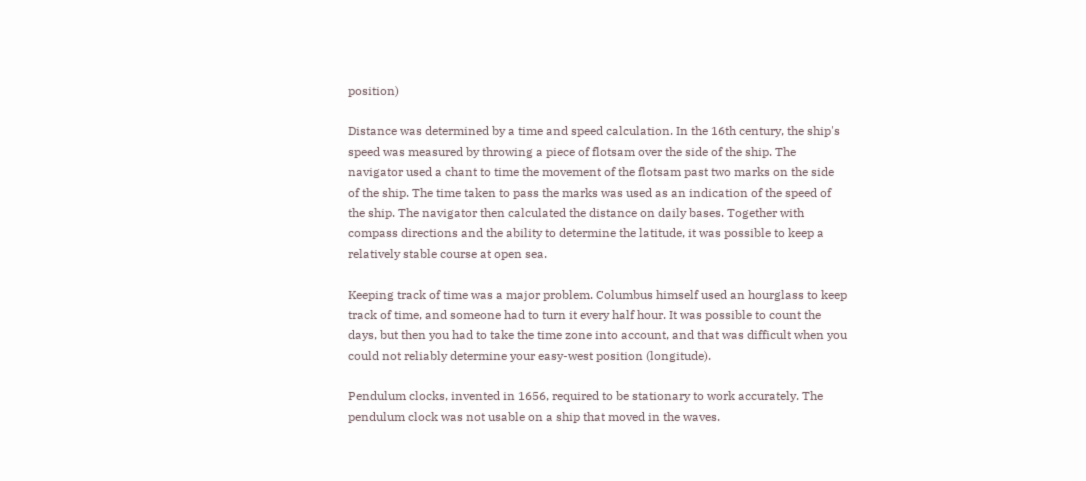position)

Distance was determined by a time and speed calculation. In the 16th century, the ship's speed was measured by throwing a piece of flotsam over the side of the ship. The navigator used a chant to time the movement of the flotsam past two marks on the side of the ship. The time taken to pass the marks was used as an indication of the speed of the ship. The navigator then calculated the distance on daily bases. Together with compass directions and the ability to determine the latitude, it was possible to keep a relatively stable course at open sea.

Keeping track of time was a major problem. Columbus himself used an hourglass to keep track of time, and someone had to turn it every half hour. It was possible to count the days, but then you had to take the time zone into account, and that was difficult when you could not reliably determine your easy-west position (longitude).

Pendulum clocks, invented in 1656, required to be stationary to work accurately. The pendulum clock was not usable on a ship that moved in the waves.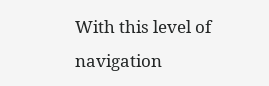With this level of navigation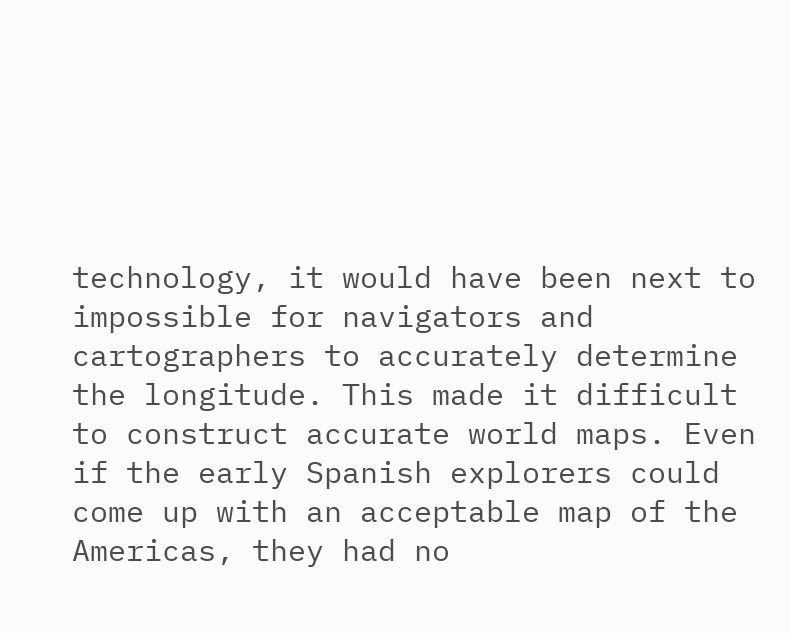technology, it would have been next to impossible for navigators and cartographers to accurately determine the longitude. This made it difficult to construct accurate world maps. Even if the early Spanish explorers could come up with an acceptable map of the Americas, they had no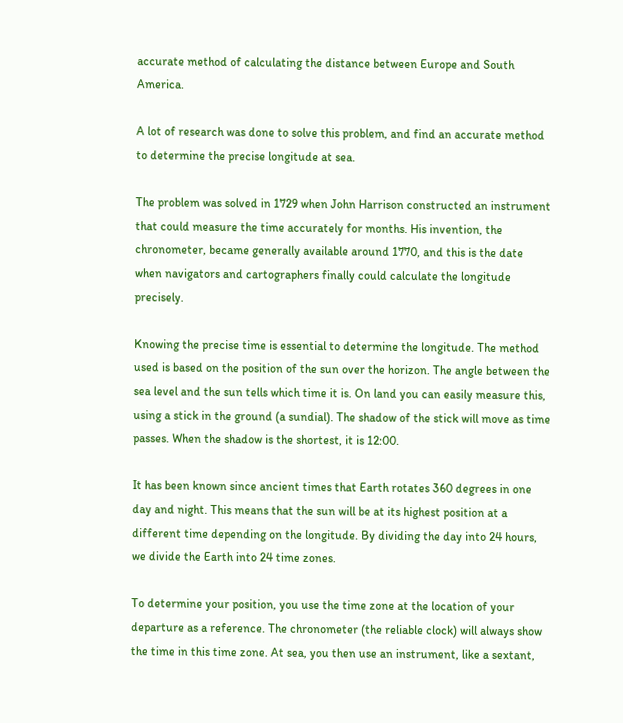accurate method of calculating the distance between Europe and South America.

A lot of research was done to solve this problem, and find an accurate method to determine the precise longitude at sea.

The problem was solved in 1729 when John Harrison constructed an instrument that could measure the time accurately for months. His invention, the chronometer, became generally available around 1770, and this is the date when navigators and cartographers finally could calculate the longitude precisely.

Knowing the precise time is essential to determine the longitude. The method used is based on the position of the sun over the horizon. The angle between the sea level and the sun tells which time it is. On land you can easily measure this, using a stick in the ground (a sundial). The shadow of the stick will move as time passes. When the shadow is the shortest, it is 12:00.

It has been known since ancient times that Earth rotates 360 degrees in one day and night. This means that the sun will be at its highest position at a different time depending on the longitude. By dividing the day into 24 hours, we divide the Earth into 24 time zones.

To determine your position, you use the time zone at the location of your departure as a reference. The chronometer (the reliable clock) will always show the time in this time zone. At sea, you then use an instrument, like a sextant,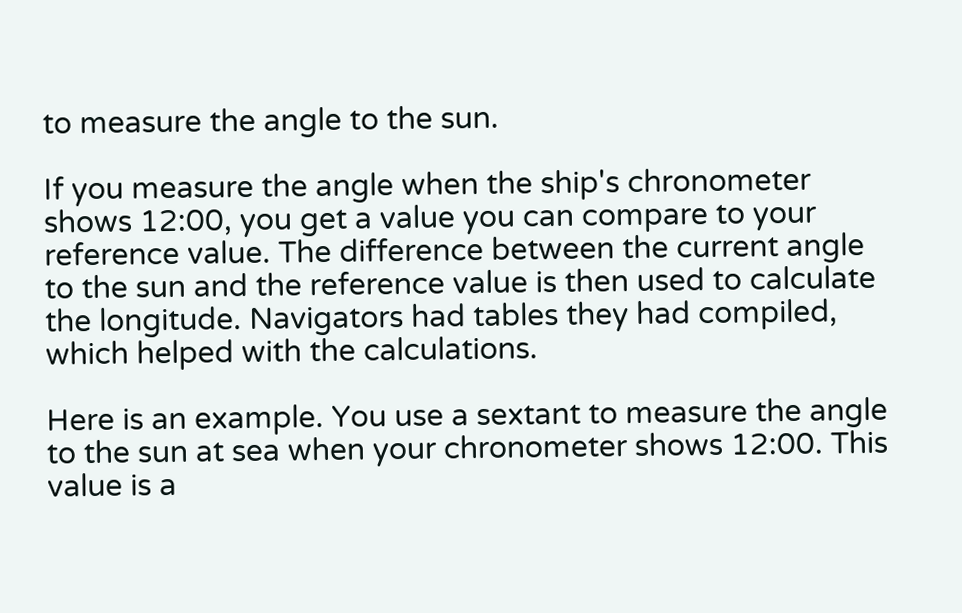to measure the angle to the sun.

If you measure the angle when the ship's chronometer shows 12:00, you get a value you can compare to your reference value. The difference between the current angle to the sun and the reference value is then used to calculate the longitude. Navigators had tables they had compiled, which helped with the calculations.

Here is an example. You use a sextant to measure the angle to the sun at sea when your chronometer shows 12:00. This value is a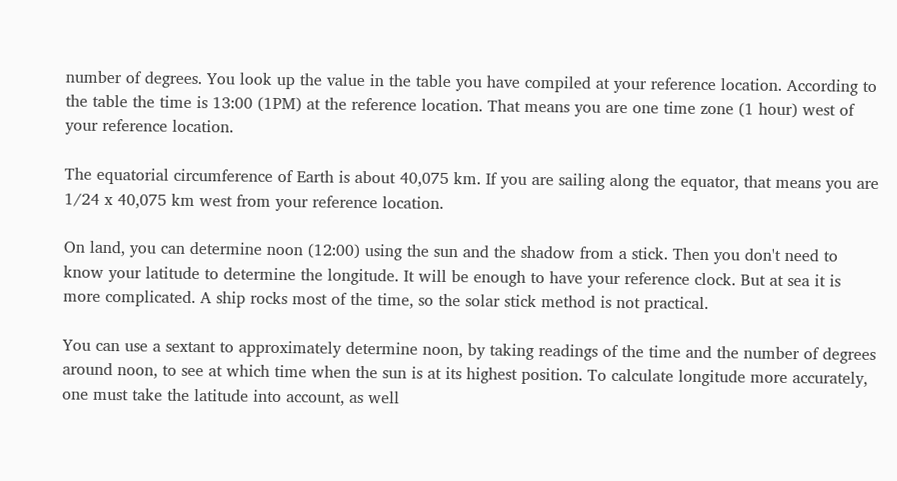number of degrees. You look up the value in the table you have compiled at your reference location. According to the table the time is 13:00 (1PM) at the reference location. That means you are one time zone (1 hour) west of your reference location.

The equatorial circumference of Earth is about 40,075 km. If you are sailing along the equator, that means you are 1/24 x 40,075 km west from your reference location.

On land, you can determine noon (12:00) using the sun and the shadow from a stick. Then you don't need to know your latitude to determine the longitude. It will be enough to have your reference clock. But at sea it is more complicated. A ship rocks most of the time, so the solar stick method is not practical.

You can use a sextant to approximately determine noon, by taking readings of the time and the number of degrees around noon, to see at which time when the sun is at its highest position. To calculate longitude more accurately, one must take the latitude into account, as well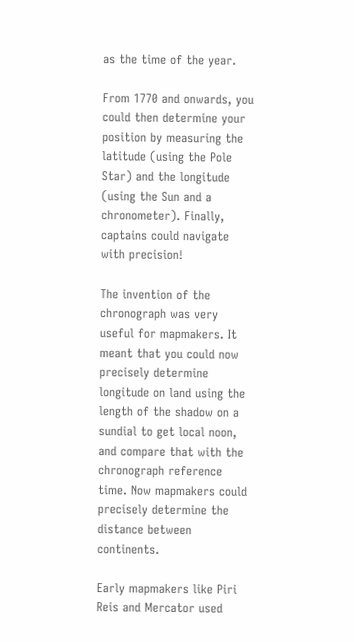as the time of the year.

From 1770 and onwards, you could then determine your position by measuring the latitude (using the Pole Star) and the longitude (using the Sun and a chronometer). Finally, captains could navigate with precision!

The invention of the chronograph was very useful for mapmakers. It meant that you could now precisely determine longitude on land using the length of the shadow on a sundial to get local noon, and compare that with the chronograph reference time. Now mapmakers could precisely determine the distance between continents.

Early mapmakers like Piri Reis and Mercator used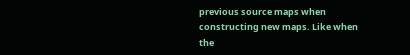previous source maps when constructing new maps. Like when the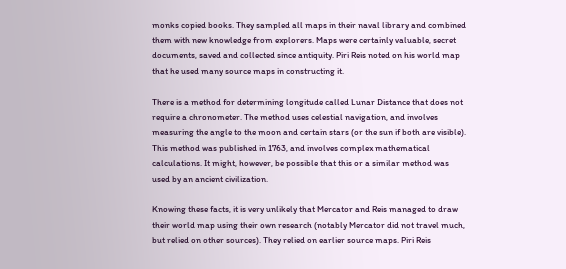monks copied books. They sampled all maps in their naval library and combined them with new knowledge from explorers. Maps were certainly valuable, secret documents, saved and collected since antiquity. Piri Reis noted on his world map that he used many source maps in constructing it.

There is a method for determining longitude called Lunar Distance that does not require a chronometer. The method uses celestial navigation, and involves measuring the angle to the moon and certain stars (or the sun if both are visible). This method was published in 1763, and involves complex mathematical calculations. It might, however, be possible that this or a similar method was used by an ancient civilization.

Knowing these facts, it is very unlikely that Mercator and Reis managed to draw their world map using their own research (notably Mercator did not travel much, but relied on other sources). They relied on earlier source maps. Piri Reis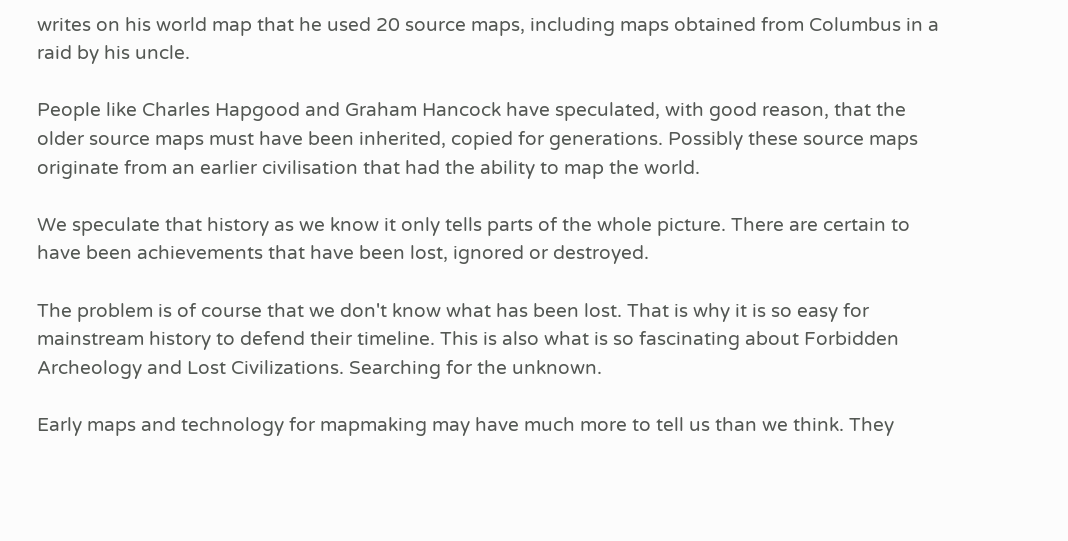writes on his world map that he used 20 source maps, including maps obtained from Columbus in a raid by his uncle.

People like Charles Hapgood and Graham Hancock have speculated, with good reason, that the older source maps must have been inherited, copied for generations. Possibly these source maps originate from an earlier civilisation that had the ability to map the world.

We speculate that history as we know it only tells parts of the whole picture. There are certain to have been achievements that have been lost, ignored or destroyed.

The problem is of course that we don't know what has been lost. That is why it is so easy for mainstream history to defend their timeline. This is also what is so fascinating about Forbidden Archeology and Lost Civilizations. Searching for the unknown.

Early maps and technology for mapmaking may have much more to tell us than we think. They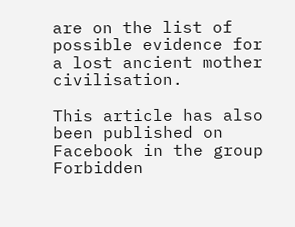are on the list of possible evidence for a lost ancient mother civilisation.

This article has also been published on Facebook in the group Forbidden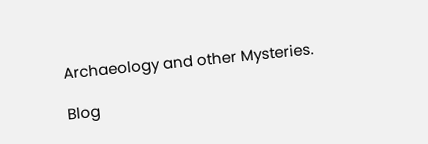Archaeology and other Mysteries.

Blog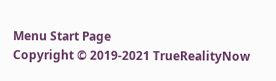Menu Start Page
Copyright © 2019-2021 TrueRealityNow